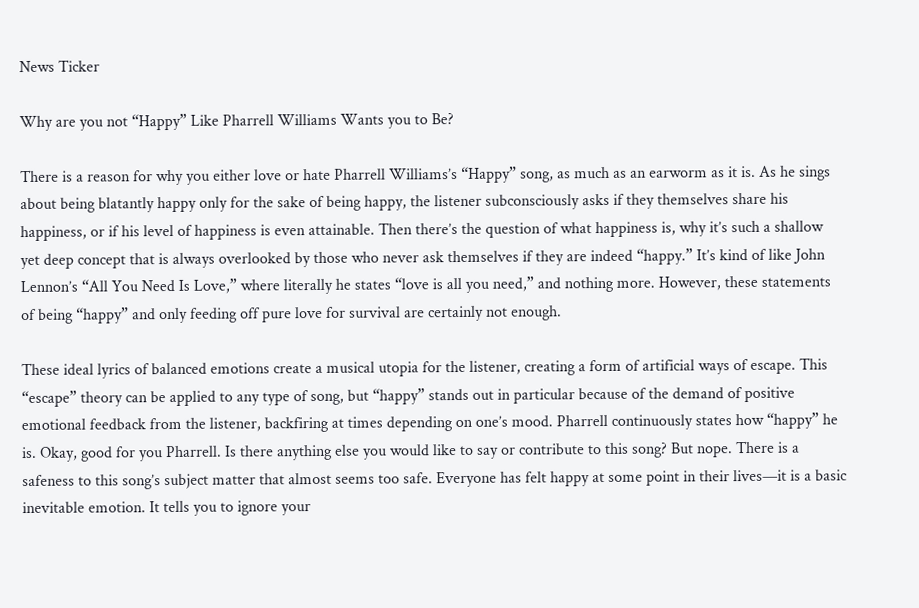News Ticker

Why are you not “Happy” Like Pharrell Williams Wants you to Be?

There is a reason for why you either love or hate Pharrell Williams’s “Happy” song, as much as an earworm as it is. As he sings about being blatantly happy only for the sake of being happy, the listener subconsciously asks if they themselves share his happiness, or if his level of happiness is even attainable. Then there’s the question of what happiness is, why it’s such a shallow yet deep concept that is always overlooked by those who never ask themselves if they are indeed “happy.” It’s kind of like John Lennon’s “All You Need Is Love,” where literally he states “love is all you need,” and nothing more. However, these statements of being “happy” and only feeding off pure love for survival are certainly not enough.

These ideal lyrics of balanced emotions create a musical utopia for the listener, creating a form of artificial ways of escape. This “escape” theory can be applied to any type of song, but “happy” stands out in particular because of the demand of positive emotional feedback from the listener, backfiring at times depending on one’s mood. Pharrell continuously states how “happy” he is. Okay, good for you Pharrell. Is there anything else you would like to say or contribute to this song? But nope. There is a safeness to this song’s subject matter that almost seems too safe. Everyone has felt happy at some point in their lives—it is a basic inevitable emotion. It tells you to ignore your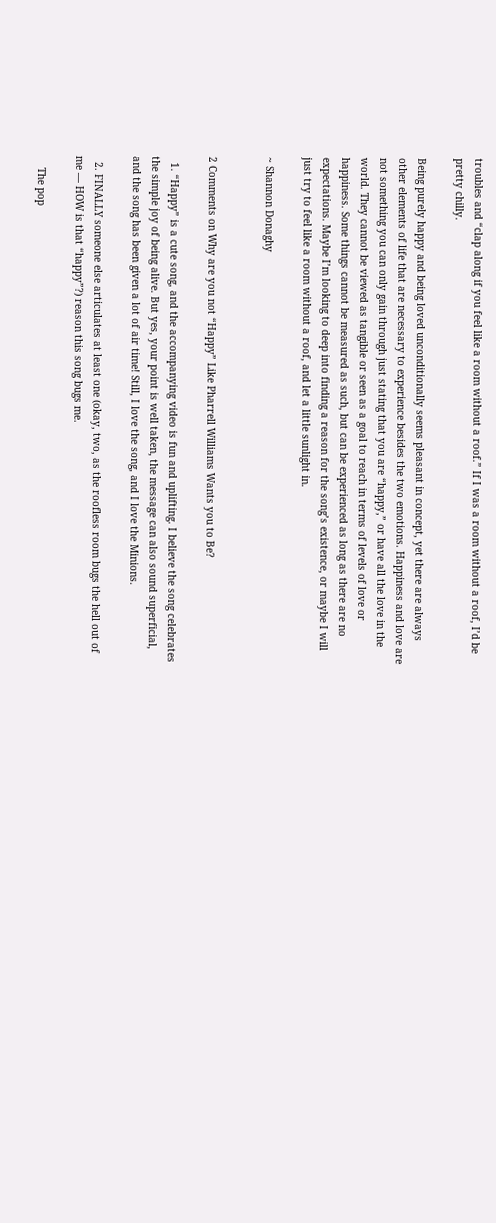troubles and “clap along if you feel like a room without a roof.” If I was a room without a roof, I’d be pretty chilly.

Being purely happy and being loved unconditionally seems pleasant in concept, yet there are always other elements of life that are necessary to experience besides the two emotions. Happiness and love are not something you can only gain through just stating that you are “happy,” or have all the love in the world. They cannot be viewed as tangible or seen as a goal to reach in terms of levels of love or happiness. Some things cannot be measured as such, but can be experienced as long as there are no expectations. Maybe I’m looking to deep into finding a reason for the song’s existence, or maybe I will just try to feel like a room without a roof, and let a little sunlight in.

~ Shannon Donaghy


2 Comments on Why are you not “Happy” Like Pharrell Williams Wants you to Be?

  1. “Happy” is a cute song, and the accompanying video is fun and uplifting. I believe the song celebrates the simple joy of being alive. But yes, your point is well taken, the message can also sound superficial, and the song has been given a lot of air time! Still, I love the song, and I love the Minions.

  2. FINALLY someone else articulates at least one (okay, two, as the roofless room bugs the hell out of me — HOW is that “happy”?) reason this song bugs me.

    The pop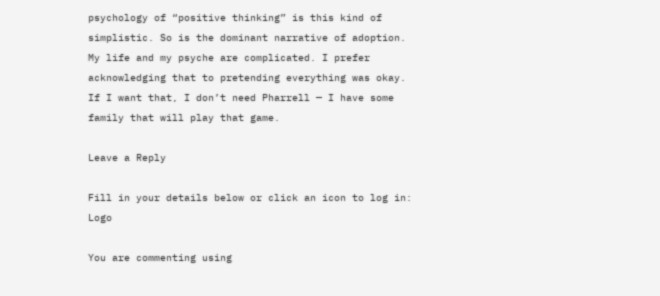psychology of “positive thinking” is this kind of simplistic. So is the dominant narrative of adoption. My life and my psyche are complicated. I prefer acknowledging that to pretending everything was okay. If I want that, I don’t need Pharrell — I have some family that will play that game.

Leave a Reply

Fill in your details below or click an icon to log in: Logo

You are commenting using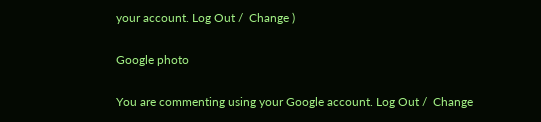your account. Log Out /  Change )

Google photo

You are commenting using your Google account. Log Out /  Change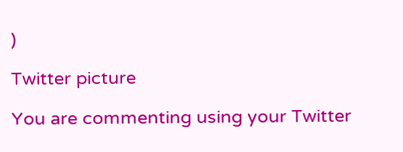)

Twitter picture

You are commenting using your Twitter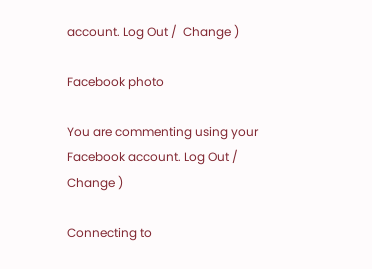account. Log Out /  Change )

Facebook photo

You are commenting using your Facebook account. Log Out /  Change )

Connecting to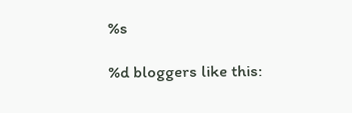%s

%d bloggers like this: